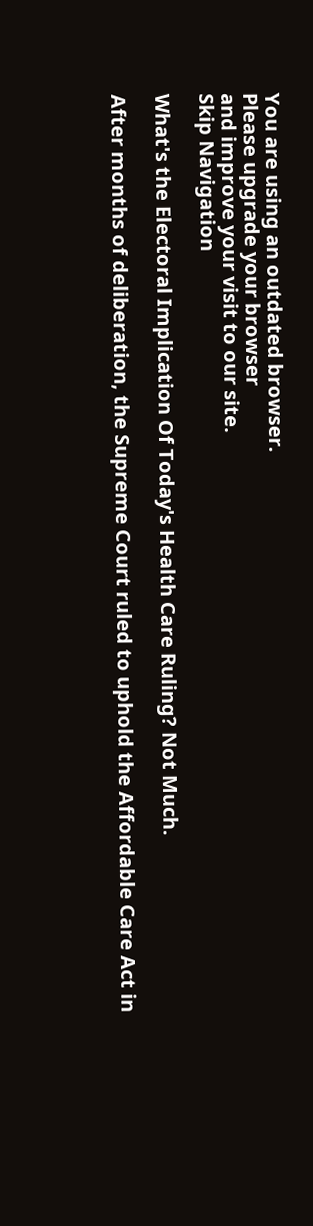You are using an outdated browser.
Please upgrade your browser
and improve your visit to our site.
Skip Navigation

What's the Electoral Implication Of Today's Health Care Ruling? Not Much.

After months of deliberation, the Supreme Court ruled to uphold the Affordable Care Act in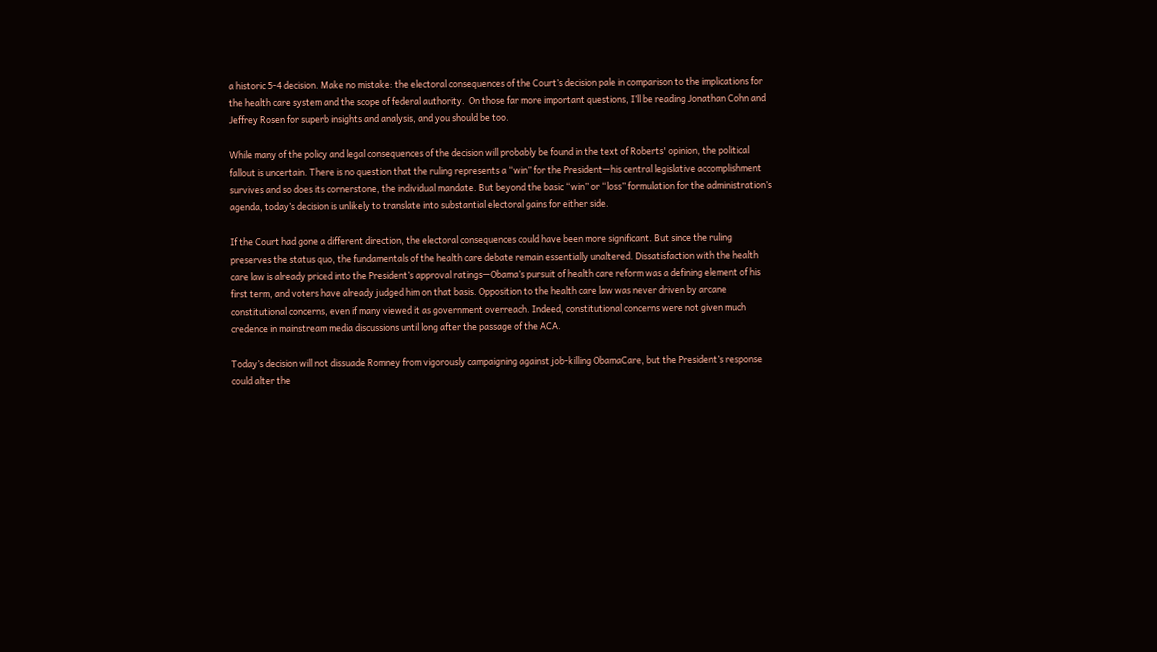a historic 5-4 decision. Make no mistake: the electoral consequences of the Court’s decision pale in comparison to the implications for the health care system and the scope of federal authority.  On those far more important questions, I’ll be reading Jonathan Cohn and Jeffrey Rosen for superb insights and analysis, and you should be too.

While many of the policy and legal consequences of the decision will probably be found in the text of Roberts' opinion, the political fallout is uncertain. There is no question that the ruling represents a “win” for the President—his central legislative accomplishment survives and so does its cornerstone, the individual mandate. But beyond the basic “win” or “loss” formulation for the administration’s agenda, today’s decision is unlikely to translate into substantial electoral gains for either side.

If the Court had gone a different direction, the electoral consequences could have been more significant. But since the ruling preserves the status quo, the fundamentals of the health care debate remain essentially unaltered. Dissatisfaction with the health care law is already priced into the President’s approval ratings—Obama’s pursuit of health care reform was a defining element of his first term, and voters have already judged him on that basis. Opposition to the health care law was never driven by arcane constitutional concerns, even if many viewed it as government overreach. Indeed, constitutional concerns were not given much credence in mainstream media discussions until long after the passage of the ACA.

Today’s decision will not dissuade Romney from vigorously campaigning against job-killing ObamaCare, but the President’s response could alter the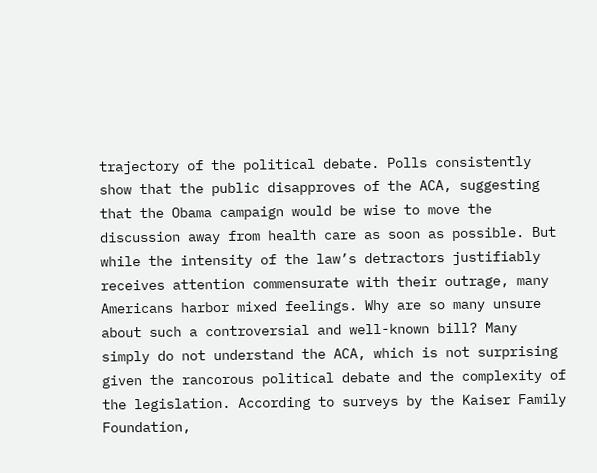trajectory of the political debate. Polls consistently show that the public disapproves of the ACA, suggesting that the Obama campaign would be wise to move the discussion away from health care as soon as possible. But while the intensity of the law’s detractors justifiably receives attention commensurate with their outrage, many Americans harbor mixed feelings. Why are so many unsure about such a controversial and well-known bill? Many simply do not understand the ACA, which is not surprising given the rancorous political debate and the complexity of the legislation. According to surveys by the Kaiser Family Foundation,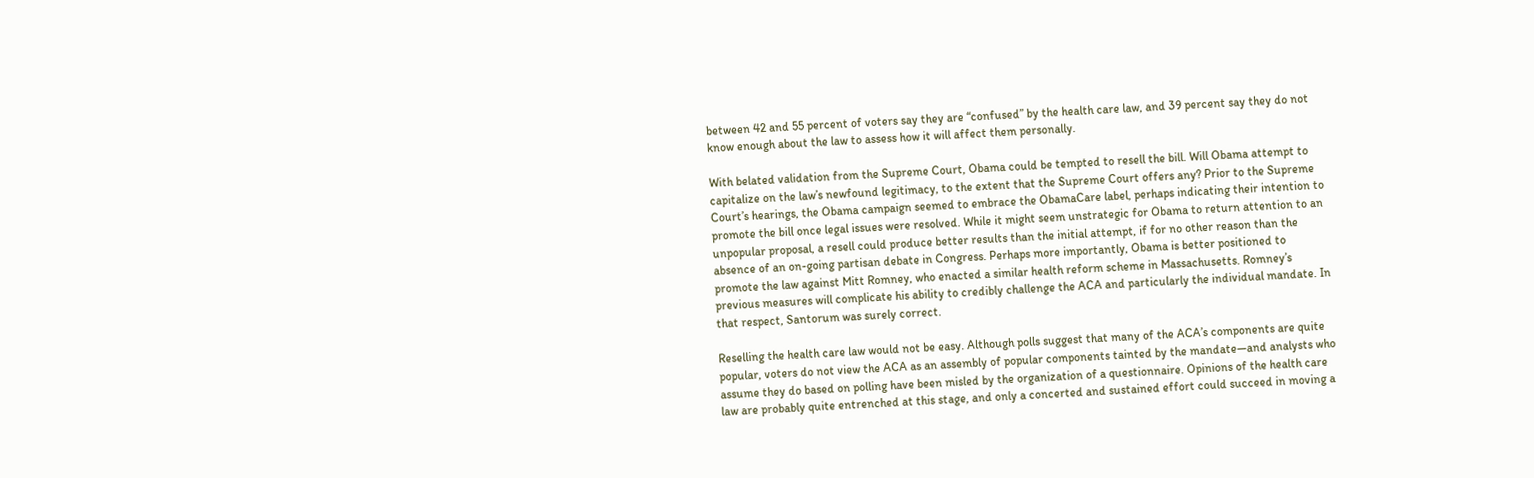between 42 and 55 percent of voters say they are “confused” by the health care law, and 39 percent say they do not know enough about the law to assess how it will affect them personally.

With belated validation from the Supreme Court, Obama could be tempted to resell the bill. Will Obama attempt to capitalize on the law’s newfound legitimacy, to the extent that the Supreme Court offers any? Prior to the Supreme Court’s hearings, the Obama campaign seemed to embrace the ObamaCare label, perhaps indicating their intention to promote the bill once legal issues were resolved. While it might seem unstrategic for Obama to return attention to an unpopular proposal, a resell could produce better results than the initial attempt, if for no other reason than the absence of an on-going partisan debate in Congress. Perhaps more importantly, Obama is better positioned to promote the law against Mitt Romney, who enacted a similar health reform scheme in Massachusetts. Romney’s previous measures will complicate his ability to credibly challenge the ACA and particularly the individual mandate. In that respect, Santorum was surely correct.

Reselling the health care law would not be easy. Although polls suggest that many of the ACA’s components are quite popular, voters do not view the ACA as an assembly of popular components tainted by the mandate—and analysts who assume they do based on polling have been misled by the organization of a questionnaire. Opinions of the health care law are probably quite entrenched at this stage, and only a concerted and sustained effort could succeed in moving a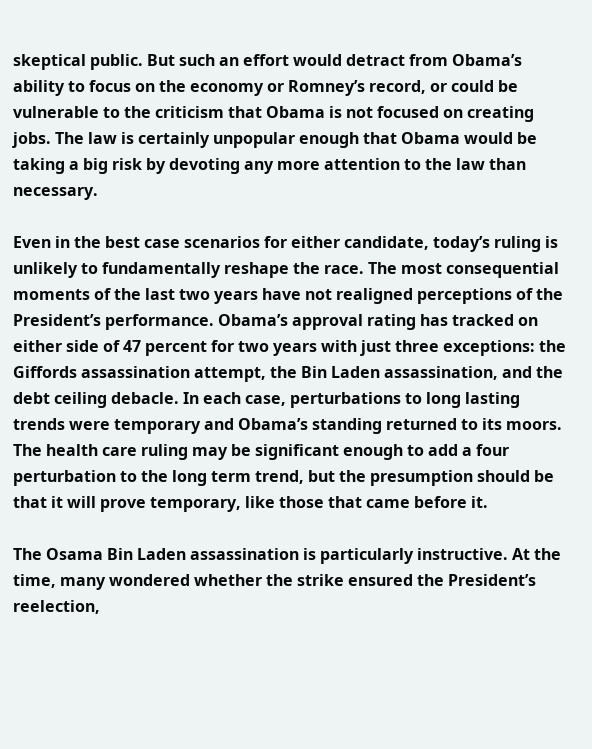skeptical public. But such an effort would detract from Obama’s ability to focus on the economy or Romney’s record, or could be vulnerable to the criticism that Obama is not focused on creating jobs. The law is certainly unpopular enough that Obama would be taking a big risk by devoting any more attention to the law than necessary.

Even in the best case scenarios for either candidate, today’s ruling is unlikely to fundamentally reshape the race. The most consequential moments of the last two years have not realigned perceptions of the President’s performance. Obama’s approval rating has tracked on either side of 47 percent for two years with just three exceptions: the Giffords assassination attempt, the Bin Laden assassination, and the debt ceiling debacle. In each case, perturbations to long lasting trends were temporary and Obama’s standing returned to its moors. The health care ruling may be significant enough to add a four perturbation to the long term trend, but the presumption should be that it will prove temporary, like those that came before it.

The Osama Bin Laden assassination is particularly instructive. At the time, many wondered whether the strike ensured the President’s reelection,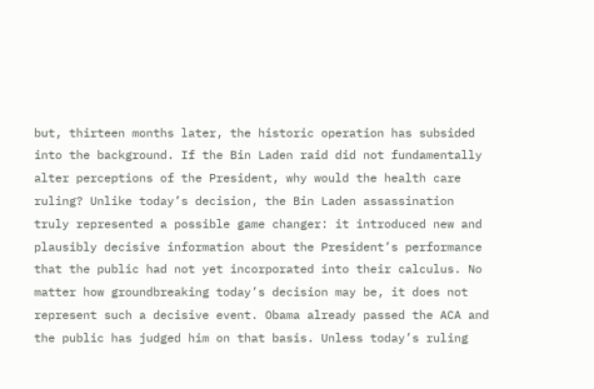but, thirteen months later, the historic operation has subsided into the background. If the Bin Laden raid did not fundamentally alter perceptions of the President, why would the health care ruling? Unlike today’s decision, the Bin Laden assassination truly represented a possible game changer: it introduced new and plausibly decisive information about the President’s performance that the public had not yet incorporated into their calculus. No matter how groundbreaking today’s decision may be, it does not represent such a decisive event. Obama already passed the ACA and the public has judged him on that basis. Unless today’s ruling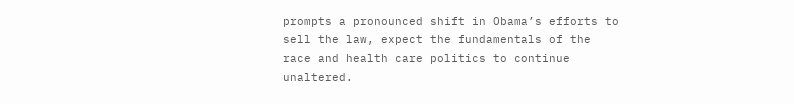prompts a pronounced shift in Obama’s efforts to sell the law, expect the fundamentals of the race and health care politics to continue unaltered.